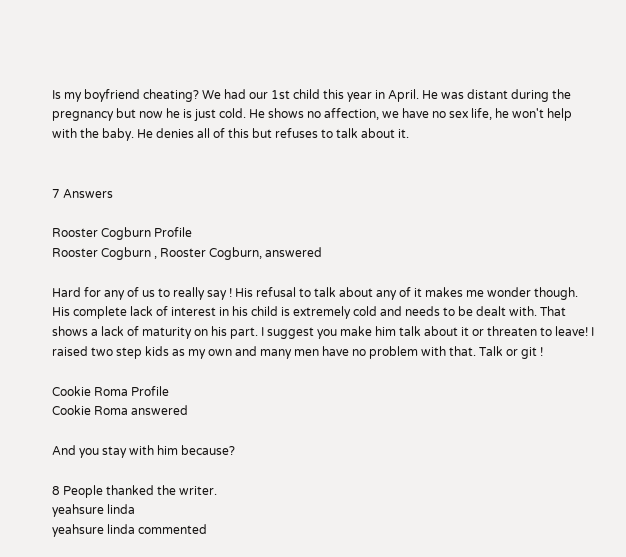Is my boyfriend cheating? We had our 1st child this year in April. He was distant during the pregnancy but now he is just cold. He shows no affection, we have no sex life, he won't help with the baby. He denies all of this but refuses to talk about it.


7 Answers

Rooster Cogburn Profile
Rooster Cogburn , Rooster Cogburn, answered

Hard for any of us to really say ! His refusal to talk about any of it makes me wonder though. His complete lack of interest in his child is extremely cold and needs to be dealt with. That shows a lack of maturity on his part. I suggest you make him talk about it or threaten to leave! I raised two step kids as my own and many men have no problem with that. Talk or git !

Cookie Roma Profile
Cookie Roma answered

And you stay with him because?

8 People thanked the writer.
yeahsure linda
yeahsure linda commented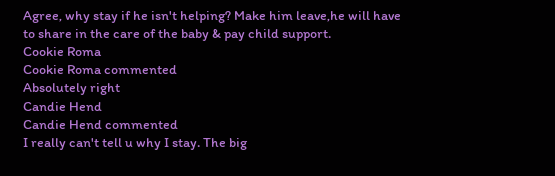Agree, why stay if he isn't helping? Make him leave,he will have to share in the care of the baby & pay child support.
Cookie Roma
Cookie Roma commented
Absolutely right
Candie Hend
Candie Hend commented
I really can't tell u why I stay. The big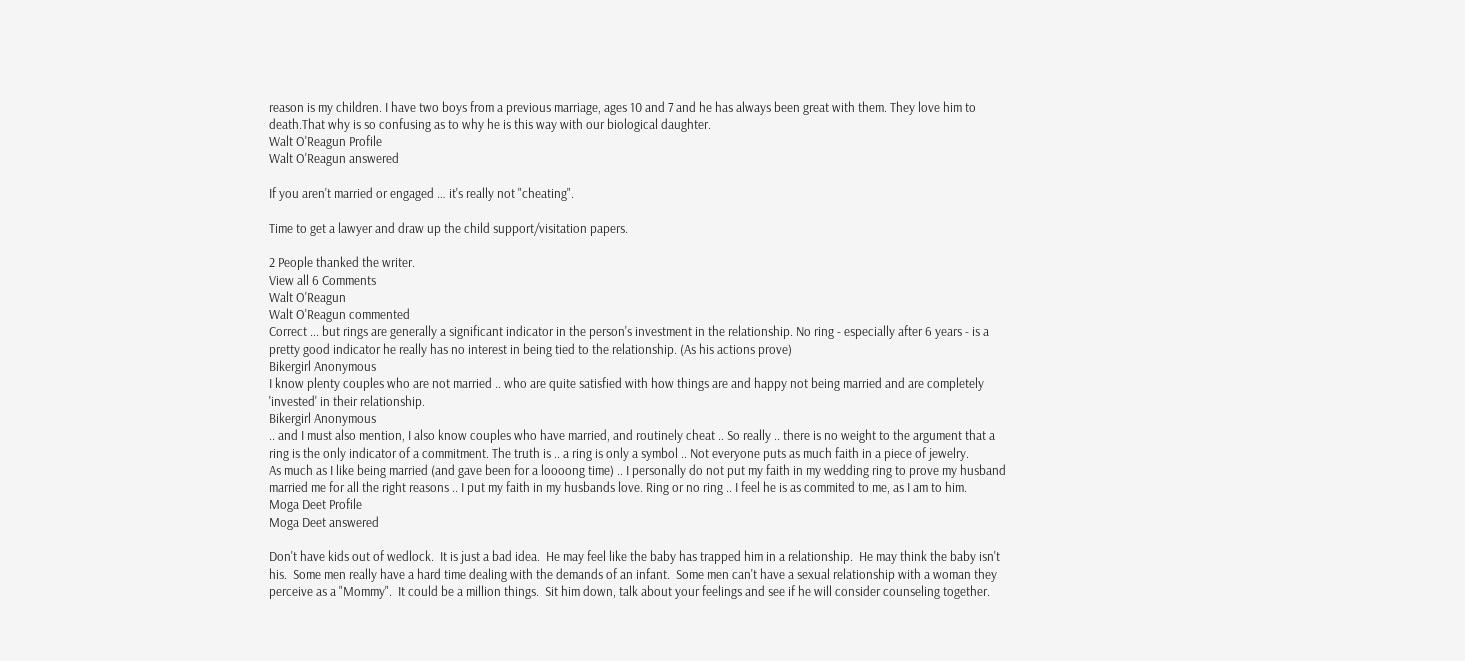reason is my children. I have two boys from a previous marriage, ages 10 and 7 and he has always been great with them. They love him to death.That why is so confusing as to why he is this way with our biological daughter.
Walt O'Reagun Profile
Walt O'Reagun answered

If you aren't married or engaged … it's really not "cheating".

Time to get a lawyer and draw up the child support/visitation papers.

2 People thanked the writer.
View all 6 Comments
Walt O'Reagun
Walt O'Reagun commented
Correct ... but rings are generally a significant indicator in the person's investment in the relationship. No ring - especially after 6 years - is a pretty good indicator he really has no interest in being tied to the relationship. (As his actions prove)
Bikergirl Anonymous
I know plenty couples who are not married .. who are quite satisfied with how things are and happy not being married and are completely 'invested' in their relationship.
Bikergirl Anonymous
.. and I must also mention, I also know couples who have married, and routinely cheat .. So really .. there is no weight to the argument that a ring is the only indicator of a commitment. The truth is .. a ring is only a symbol .. Not everyone puts as much faith in a piece of jewelry.
As much as I like being married (and gave been for a loooong time) .. I personally do not put my faith in my wedding ring to prove my husband married me for all the right reasons .. I put my faith in my husbands love. Ring or no ring .. I feel he is as commited to me, as I am to him.
Moga Deet Profile
Moga Deet answered

Don't have kids out of wedlock.  It is just a bad idea.  He may feel like the baby has trapped him in a relationship.  He may think the baby isn't his.  Some men really have a hard time dealing with the demands of an infant.  Some men can't have a sexual relationship with a woman they perceive as a "Mommy".  It could be a million things.  Sit him down, talk about your feelings and see if he will consider counseling together.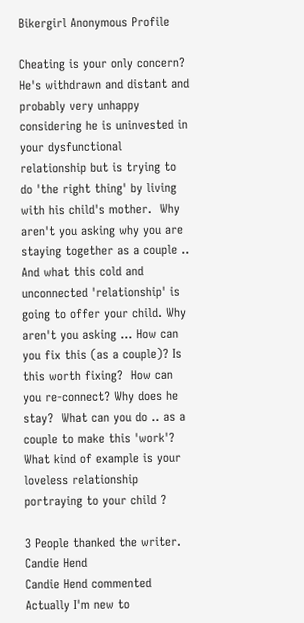Bikergirl Anonymous Profile

Cheating is your only concern?  He's withdrawn and distant and probably very unhappy considering he is uninvested in your dysfunctional relationship but is trying to do 'the right thing' by living with his child's mother.  Why aren't you asking why you are staying together as a couple .. And what this cold and unconnected 'relationship' is going to offer your child. Why aren't you asking ... How can you fix this (as a couple)? Is this worth fixing?  How can you re-connect? Why does he stay?  What can you do .. as a couple to make this 'work'? What kind of example is your loveless relationship portraying to your child ?

3 People thanked the writer.
Candie Hend
Candie Hend commented
Actually I'm new to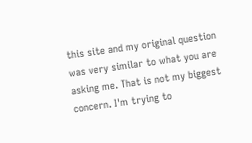this site and my original question was very similar to what you are asking me. That is not my biggest concern. I'm trying to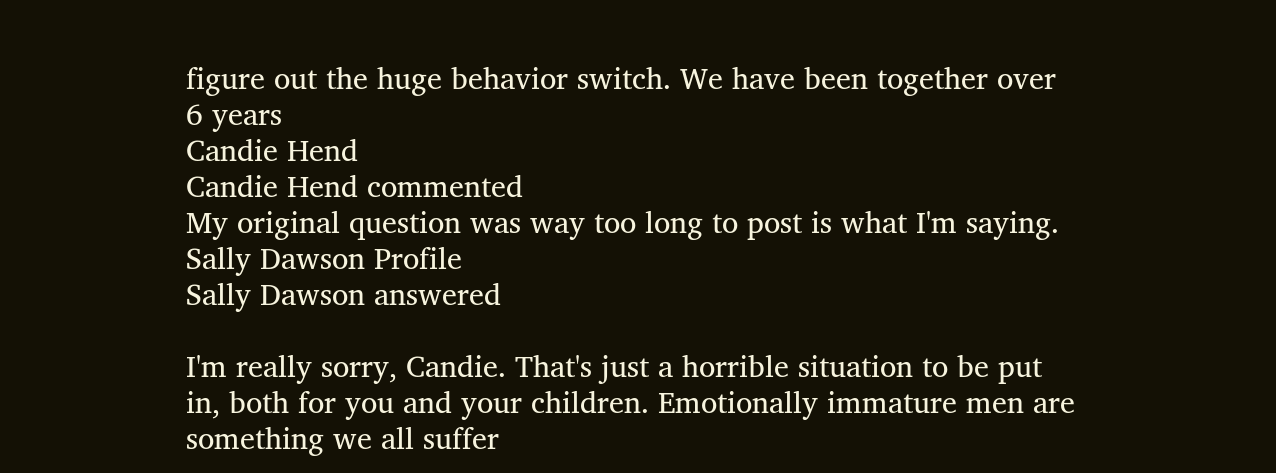figure out the huge behavior switch. We have been together over 6 years
Candie Hend
Candie Hend commented
My original question was way too long to post is what I'm saying.
Sally Dawson Profile
Sally Dawson answered

I'm really sorry, Candie. That's just a horrible situation to be put in, both for you and your children. Emotionally immature men are something we all suffer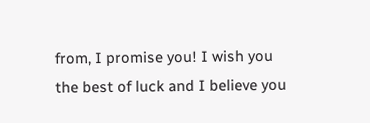from, I promise you! I wish you the best of luck and I believe you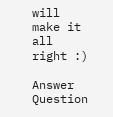will make it all right :)

Answer Question